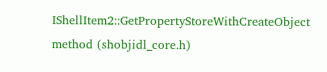IShellItem2::GetPropertyStoreWithCreateObject method (shobjidl_core.h)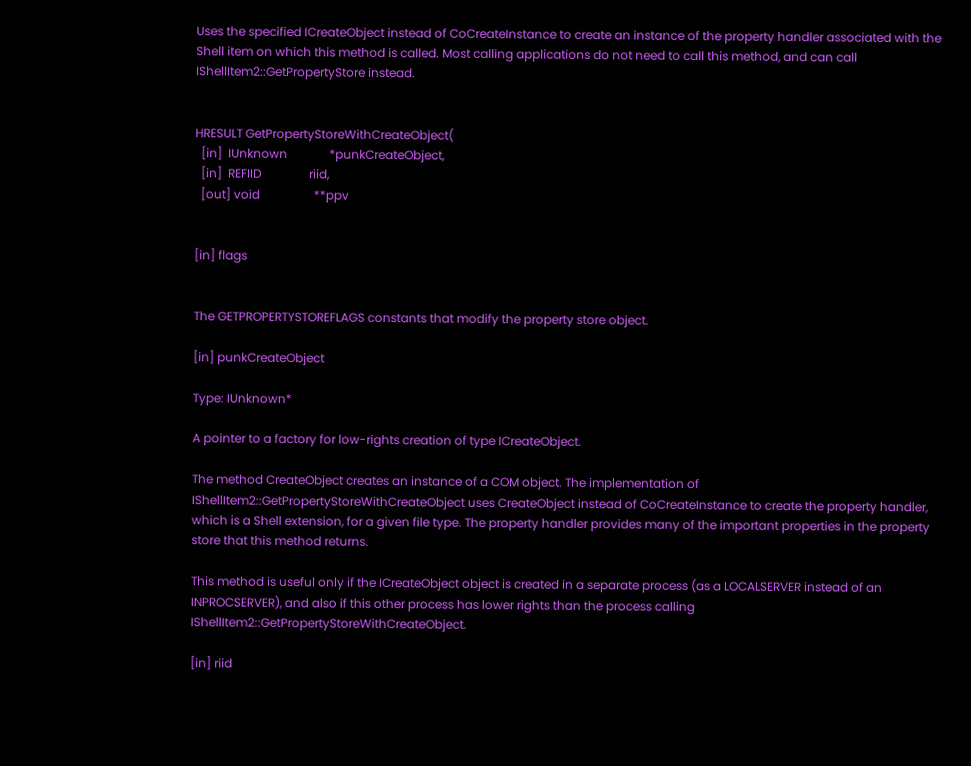Uses the specified ICreateObject instead of CoCreateInstance to create an instance of the property handler associated with the Shell item on which this method is called. Most calling applications do not need to call this method, and can call IShellItem2::GetPropertyStore instead.


HRESULT GetPropertyStoreWithCreateObject(
  [in]  IUnknown              *punkCreateObject,
  [in]  REFIID                riid,
  [out] void                  **ppv


[in] flags


The GETPROPERTYSTOREFLAGS constants that modify the property store object.

[in] punkCreateObject

Type: IUnknown*

A pointer to a factory for low-rights creation of type ICreateObject.

The method CreateObject creates an instance of a COM object. The implementation of IShellItem2::GetPropertyStoreWithCreateObject uses CreateObject instead of CoCreateInstance to create the property handler, which is a Shell extension, for a given file type. The property handler provides many of the important properties in the property store that this method returns.

This method is useful only if the ICreateObject object is created in a separate process (as a LOCALSERVER instead of an INPROCSERVER), and also if this other process has lower rights than the process calling IShellItem2::GetPropertyStoreWithCreateObject.

[in] riid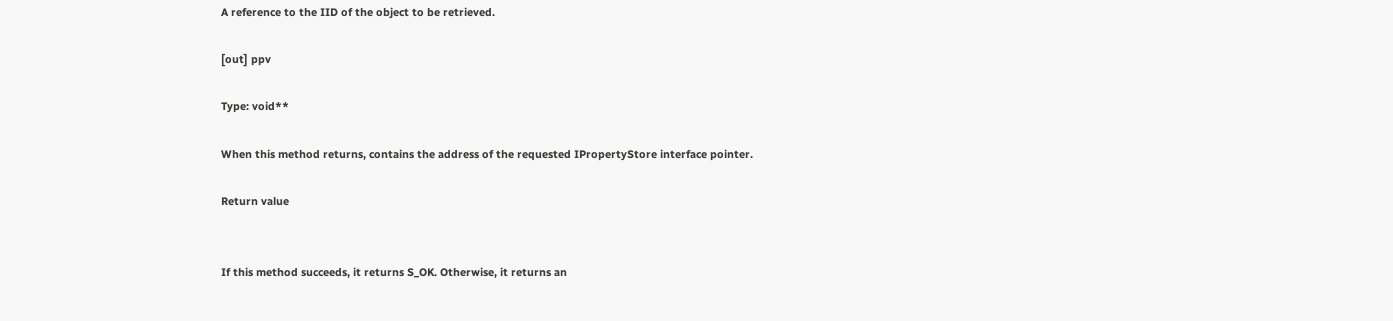A reference to the IID of the object to be retrieved.

[out] ppv

Type: void**

When this method returns, contains the address of the requested IPropertyStore interface pointer.

Return value


If this method succeeds, it returns S_OK. Otherwise, it returns an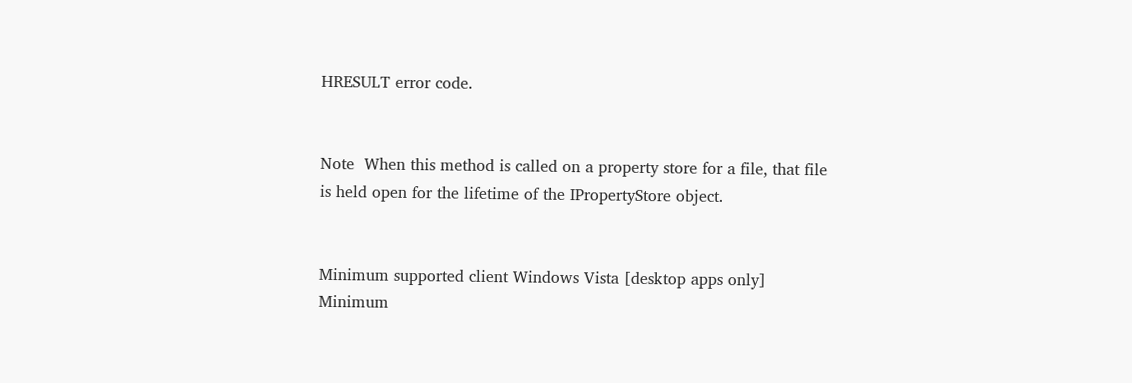HRESULT error code.


Note  When this method is called on a property store for a file, that file is held open for the lifetime of the IPropertyStore object.


Minimum supported client Windows Vista [desktop apps only]
Minimum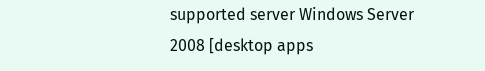supported server Windows Server 2008 [desktop apps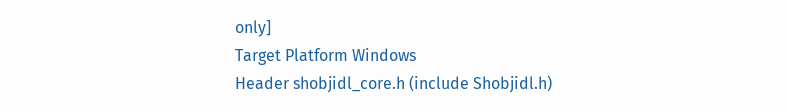only]
Target Platform Windows
Header shobjidl_core.h (include Shobjidl.h)